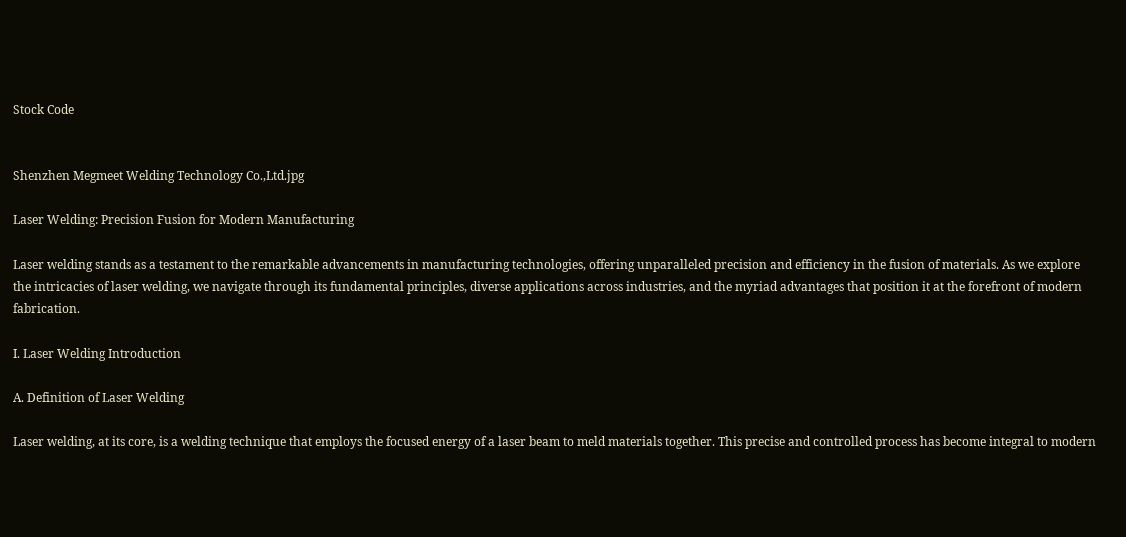Stock Code


Shenzhen Megmeet Welding Technology Co.,Ltd.jpg

Laser Welding: Precision Fusion for Modern Manufacturing

Laser welding stands as a testament to the remarkable advancements in manufacturing technologies, offering unparalleled precision and efficiency in the fusion of materials. As we explore the intricacies of laser welding, we navigate through its fundamental principles, diverse applications across industries, and the myriad advantages that position it at the forefront of modern fabrication.

I. Laser Welding Introduction

A. Definition of Laser Welding

Laser welding, at its core, is a welding technique that employs the focused energy of a laser beam to meld materials together. This precise and controlled process has become integral to modern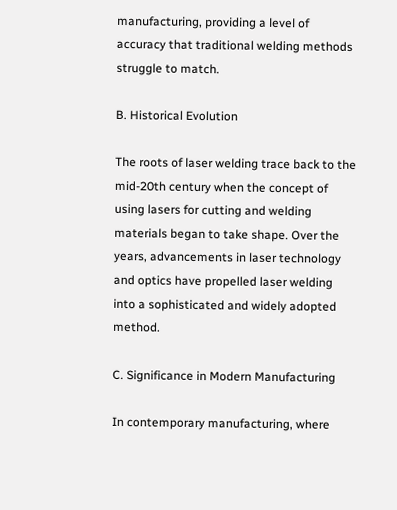manufacturing, providing a level of accuracy that traditional welding methods struggle to match.

B. Historical Evolution

The roots of laser welding trace back to the mid-20th century when the concept of using lasers for cutting and welding materials began to take shape. Over the years, advancements in laser technology and optics have propelled laser welding into a sophisticated and widely adopted method.

C. Significance in Modern Manufacturing

In contemporary manufacturing, where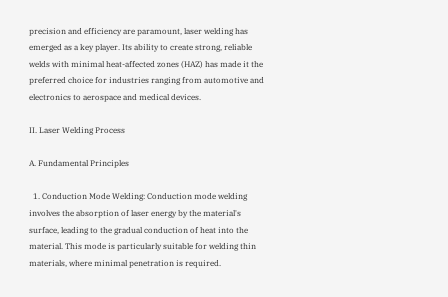precision and efficiency are paramount, laser welding has emerged as a key player. Its ability to create strong, reliable welds with minimal heat-affected zones (HAZ) has made it the preferred choice for industries ranging from automotive and electronics to aerospace and medical devices.

II. Laser Welding Process

A. Fundamental Principles

  1. Conduction Mode Welding: Conduction mode welding involves the absorption of laser energy by the material's surface, leading to the gradual conduction of heat into the material. This mode is particularly suitable for welding thin materials, where minimal penetration is required.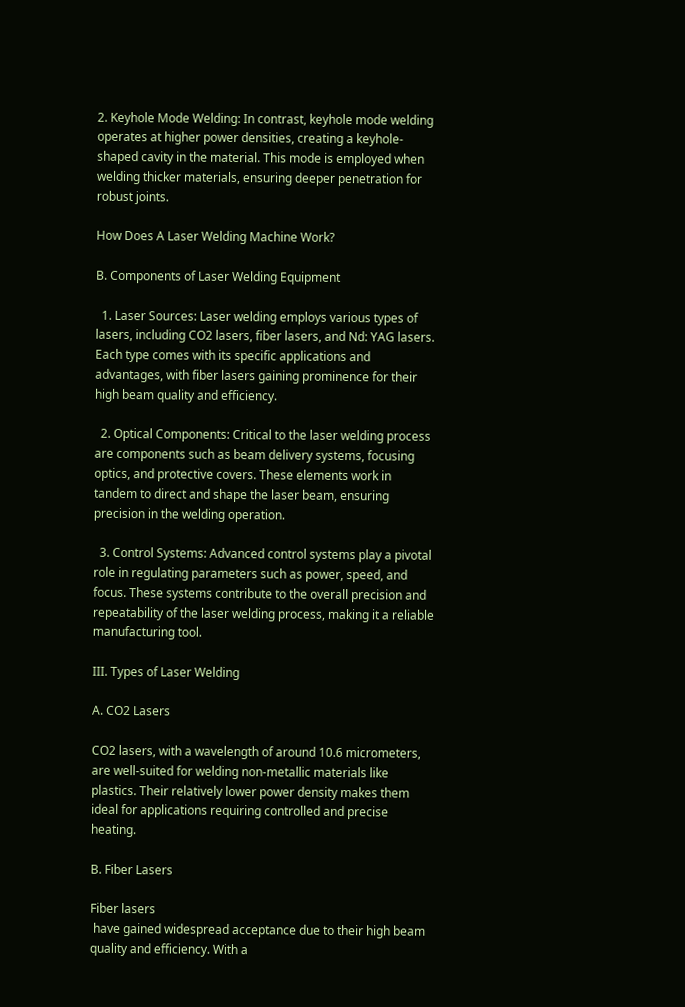2. Keyhole Mode Welding: In contrast, keyhole mode welding operates at higher power densities, creating a keyhole-shaped cavity in the material. This mode is employed when welding thicker materials, ensuring deeper penetration for robust joints.

How Does A Laser Welding Machine Work?

B. Components of Laser Welding Equipment

  1. Laser Sources: Laser welding employs various types of lasers, including CO2 lasers, fiber lasers, and Nd: YAG lasers. Each type comes with its specific applications and advantages, with fiber lasers gaining prominence for their high beam quality and efficiency.

  2. Optical Components: Critical to the laser welding process are components such as beam delivery systems, focusing optics, and protective covers. These elements work in tandem to direct and shape the laser beam, ensuring precision in the welding operation.

  3. Control Systems: Advanced control systems play a pivotal role in regulating parameters such as power, speed, and focus. These systems contribute to the overall precision and repeatability of the laser welding process, making it a reliable manufacturing tool.

III. Types of Laser Welding

A. CO2 Lasers

CO2 lasers, with a wavelength of around 10.6 micrometers, are well-suited for welding non-metallic materials like plastics. Their relatively lower power density makes them ideal for applications requiring controlled and precise heating.

B. Fiber Lasers

Fiber lasers
 have gained widespread acceptance due to their high beam quality and efficiency. With a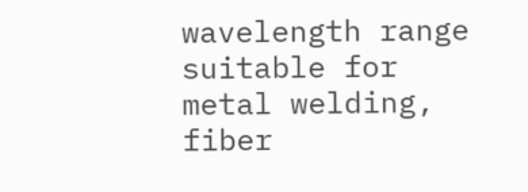wavelength range suitable for metal welding, fiber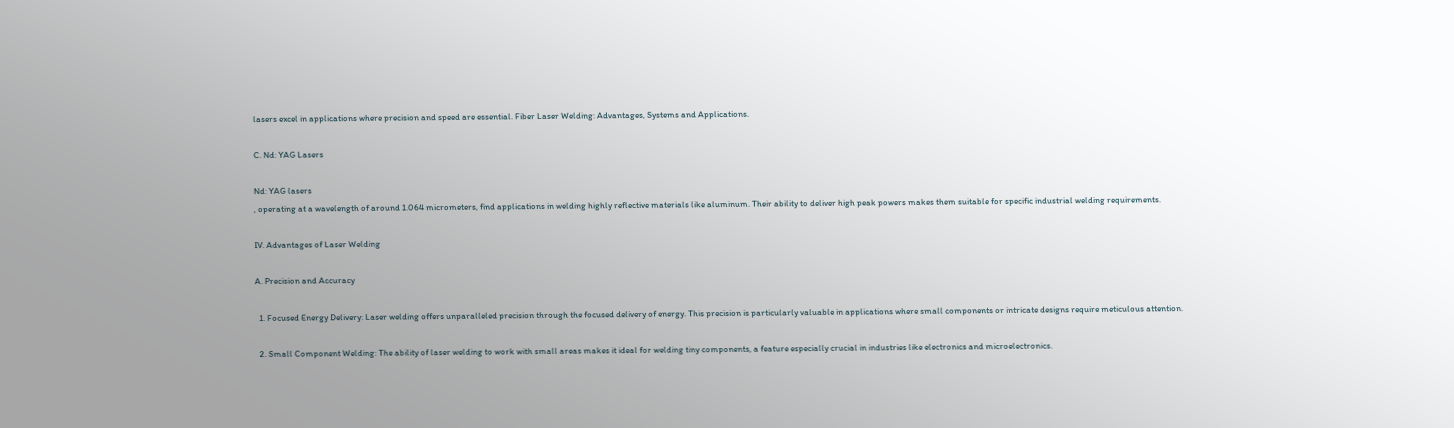lasers excel in applications where precision and speed are essential. Fiber Laser Welding: Advantages, Systems and Applications.

C. Nd: YAG Lasers

Nd: YAG lasers
, operating at a wavelength of around 1.064 micrometers, find applications in welding highly reflective materials like aluminum. Their ability to deliver high peak powers makes them suitable for specific industrial welding requirements.

IV. Advantages of Laser Welding

A. Precision and Accuracy

  1. Focused Energy Delivery: Laser welding offers unparalleled precision through the focused delivery of energy. This precision is particularly valuable in applications where small components or intricate designs require meticulous attention.

  2. Small Component Welding: The ability of laser welding to work with small areas makes it ideal for welding tiny components, a feature especially crucial in industries like electronics and microelectronics.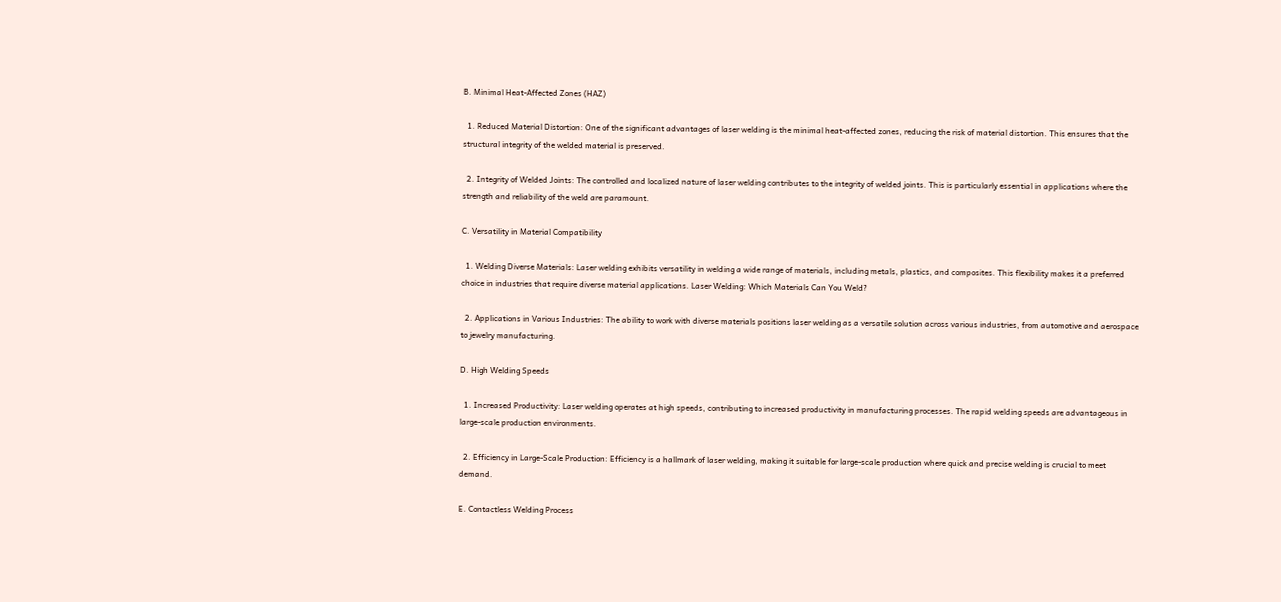B. Minimal Heat-Affected Zones (HAZ)

  1. Reduced Material Distortion: One of the significant advantages of laser welding is the minimal heat-affected zones, reducing the risk of material distortion. This ensures that the structural integrity of the welded material is preserved.

  2. Integrity of Welded Joints: The controlled and localized nature of laser welding contributes to the integrity of welded joints. This is particularly essential in applications where the strength and reliability of the weld are paramount.

C. Versatility in Material Compatibility

  1. Welding Diverse Materials: Laser welding exhibits versatility in welding a wide range of materials, including metals, plastics, and composites. This flexibility makes it a preferred choice in industries that require diverse material applications. Laser Welding: Which Materials Can You Weld?

  2. Applications in Various Industries: The ability to work with diverse materials positions laser welding as a versatile solution across various industries, from automotive and aerospace to jewelry manufacturing.

D. High Welding Speeds

  1. Increased Productivity: Laser welding operates at high speeds, contributing to increased productivity in manufacturing processes. The rapid welding speeds are advantageous in large-scale production environments.

  2. Efficiency in Large-Scale Production: Efficiency is a hallmark of laser welding, making it suitable for large-scale production where quick and precise welding is crucial to meet demand.

E. Contactless Welding Process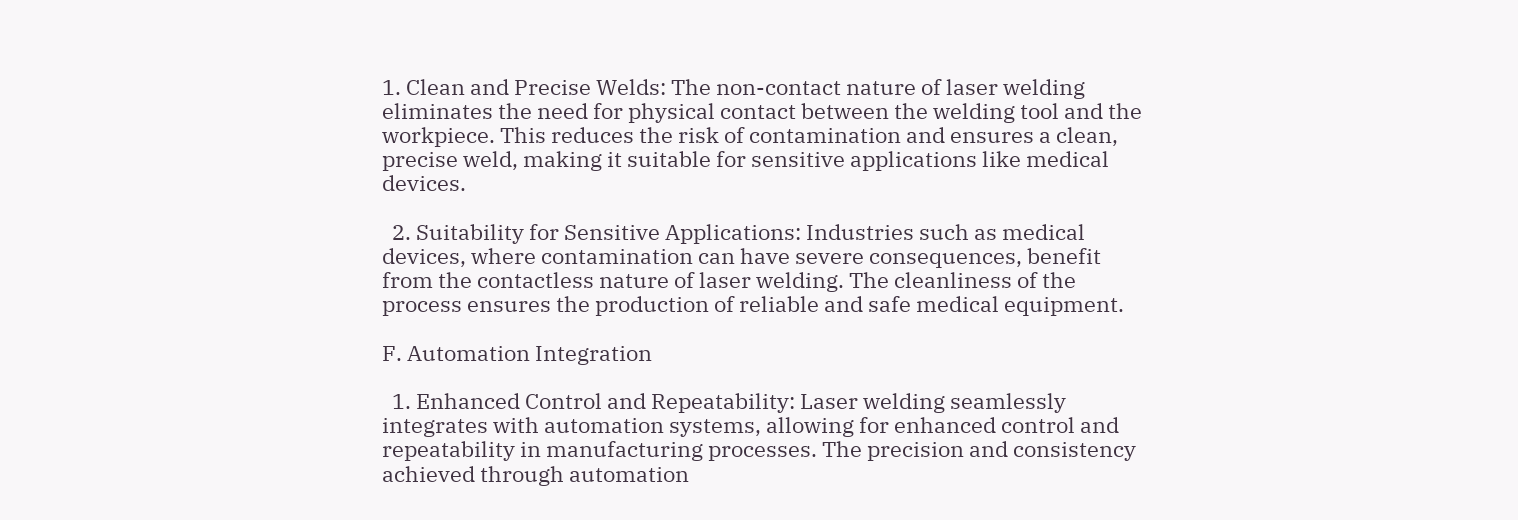1. Clean and Precise Welds: The non-contact nature of laser welding eliminates the need for physical contact between the welding tool and the workpiece. This reduces the risk of contamination and ensures a clean, precise weld, making it suitable for sensitive applications like medical devices.

  2. Suitability for Sensitive Applications: Industries such as medical devices, where contamination can have severe consequences, benefit from the contactless nature of laser welding. The cleanliness of the process ensures the production of reliable and safe medical equipment.

F. Automation Integration

  1. Enhanced Control and Repeatability: Laser welding seamlessly integrates with automation systems, allowing for enhanced control and repeatability in manufacturing processes. The precision and consistency achieved through automation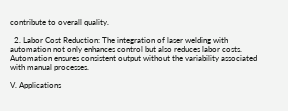contribute to overall quality.

  2. Labor Cost Reduction: The integration of laser welding with automation not only enhances control but also reduces labor costs. Automation ensures consistent output without the variability associated with manual processes.

V. Applications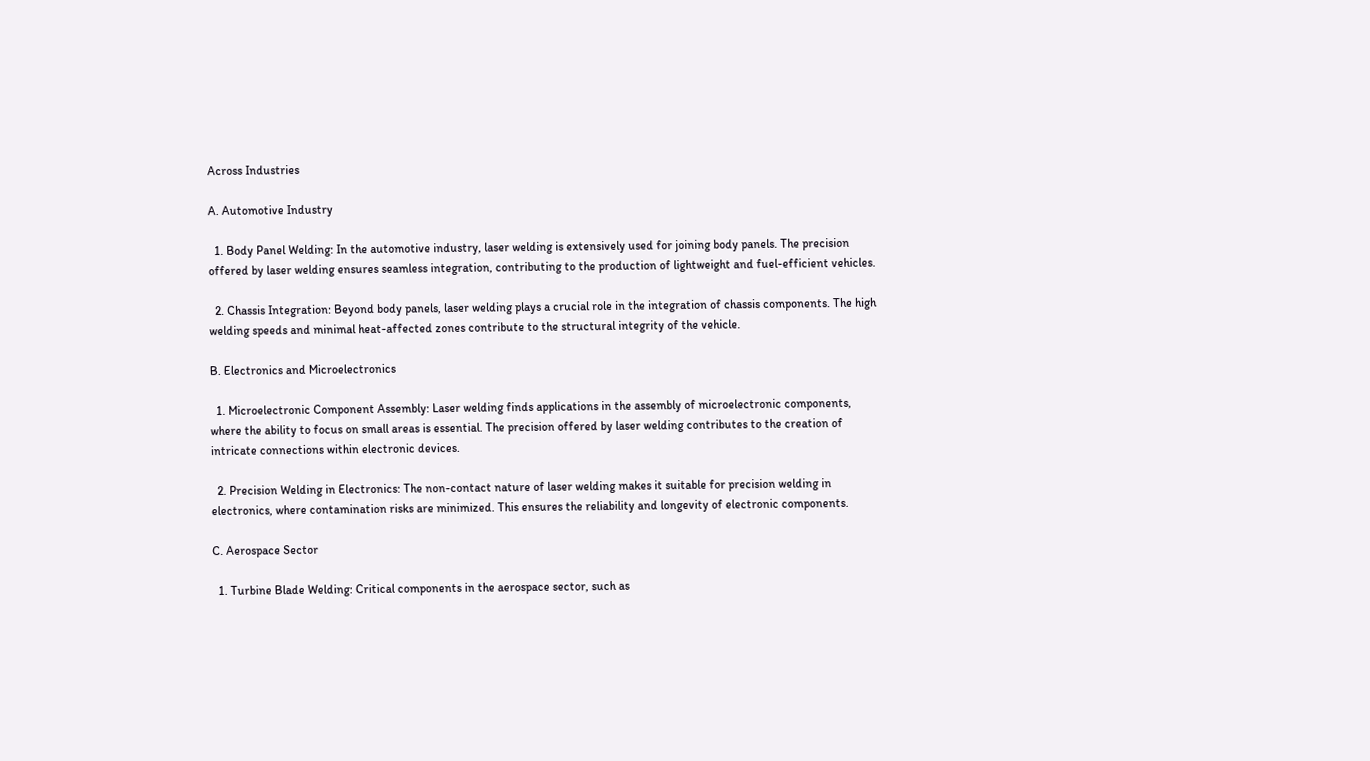Across Industries

A. Automotive Industry

  1. Body Panel Welding: In the automotive industry, laser welding is extensively used for joining body panels. The precision offered by laser welding ensures seamless integration, contributing to the production of lightweight and fuel-efficient vehicles.

  2. Chassis Integration: Beyond body panels, laser welding plays a crucial role in the integration of chassis components. The high welding speeds and minimal heat-affected zones contribute to the structural integrity of the vehicle.

B. Electronics and Microelectronics

  1. Microelectronic Component Assembly: Laser welding finds applications in the assembly of microelectronic components, where the ability to focus on small areas is essential. The precision offered by laser welding contributes to the creation of intricate connections within electronic devices.

  2. Precision Welding in Electronics: The non-contact nature of laser welding makes it suitable for precision welding in electronics, where contamination risks are minimized. This ensures the reliability and longevity of electronic components.

C. Aerospace Sector

  1. Turbine Blade Welding: Critical components in the aerospace sector, such as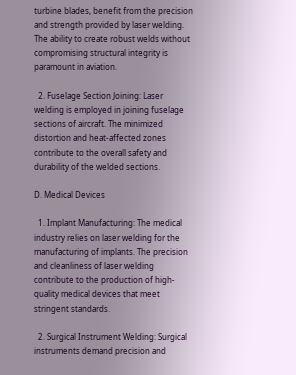turbine blades, benefit from the precision and strength provided by laser welding. The ability to create robust welds without compromising structural integrity is paramount in aviation.

  2. Fuselage Section Joining: Laser welding is employed in joining fuselage sections of aircraft. The minimized distortion and heat-affected zones contribute to the overall safety and durability of the welded sections.

D. Medical Devices

  1. Implant Manufacturing: The medical industry relies on laser welding for the manufacturing of implants. The precision and cleanliness of laser welding contribute to the production of high-quality medical devices that meet stringent standards.

  2. Surgical Instrument Welding: Surgical instruments demand precision and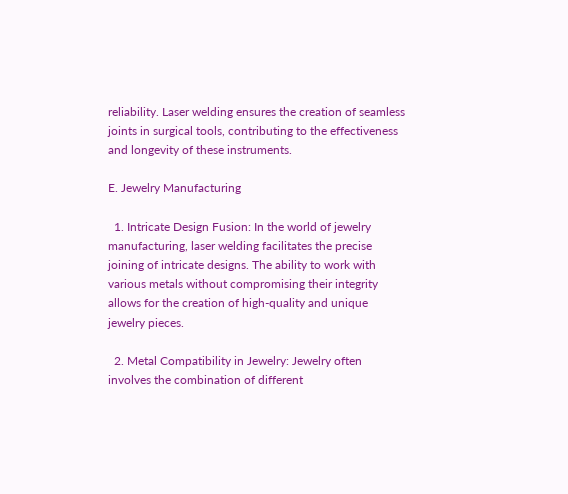reliability. Laser welding ensures the creation of seamless joints in surgical tools, contributing to the effectiveness and longevity of these instruments.

E. Jewelry Manufacturing

  1. Intricate Design Fusion: In the world of jewelry manufacturing, laser welding facilitates the precise joining of intricate designs. The ability to work with various metals without compromising their integrity allows for the creation of high-quality and unique jewelry pieces.

  2. Metal Compatibility in Jewelry: Jewelry often involves the combination of different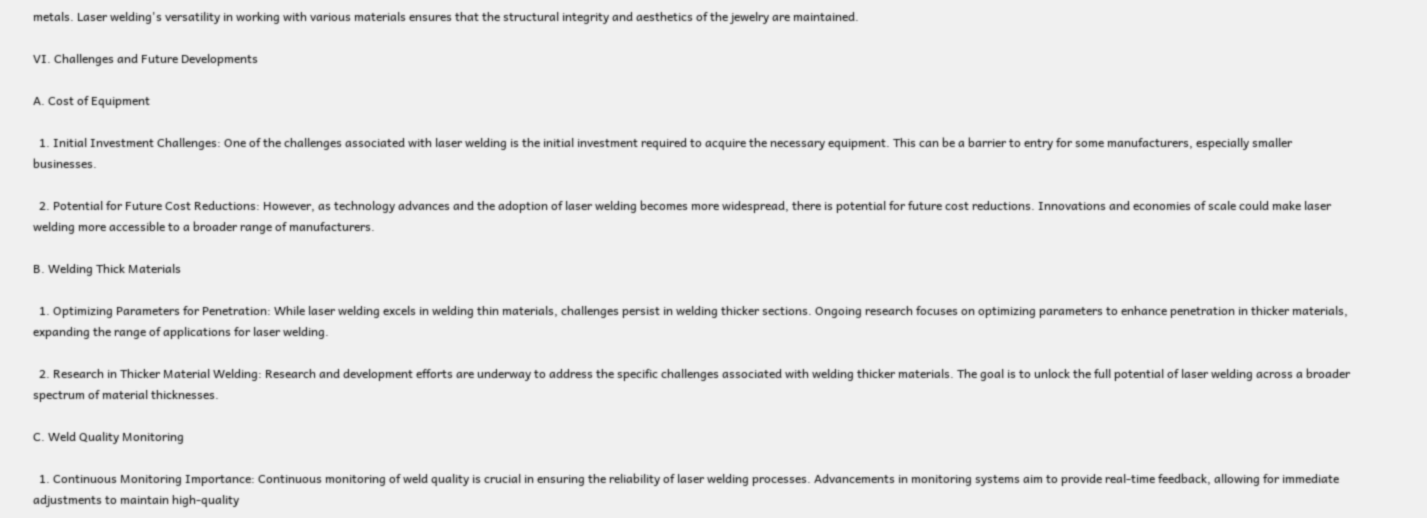metals. Laser welding's versatility in working with various materials ensures that the structural integrity and aesthetics of the jewelry are maintained.

VI. Challenges and Future Developments

A. Cost of Equipment

  1. Initial Investment Challenges: One of the challenges associated with laser welding is the initial investment required to acquire the necessary equipment. This can be a barrier to entry for some manufacturers, especially smaller businesses.

  2. Potential for Future Cost Reductions: However, as technology advances and the adoption of laser welding becomes more widespread, there is potential for future cost reductions. Innovations and economies of scale could make laser welding more accessible to a broader range of manufacturers.

B. Welding Thick Materials

  1. Optimizing Parameters for Penetration: While laser welding excels in welding thin materials, challenges persist in welding thicker sections. Ongoing research focuses on optimizing parameters to enhance penetration in thicker materials, expanding the range of applications for laser welding.

  2. Research in Thicker Material Welding: Research and development efforts are underway to address the specific challenges associated with welding thicker materials. The goal is to unlock the full potential of laser welding across a broader spectrum of material thicknesses.

C. Weld Quality Monitoring

  1. Continuous Monitoring Importance: Continuous monitoring of weld quality is crucial in ensuring the reliability of laser welding processes. Advancements in monitoring systems aim to provide real-time feedback, allowing for immediate adjustments to maintain high-quality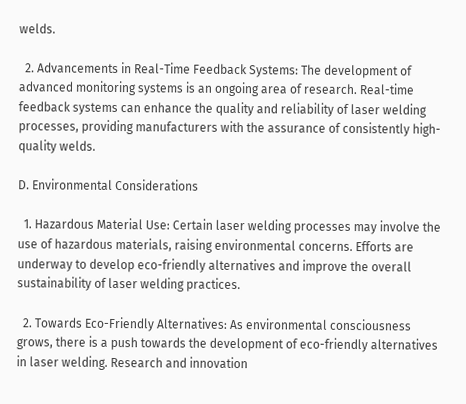welds.

  2. Advancements in Real-Time Feedback Systems: The development of advanced monitoring systems is an ongoing area of research. Real-time feedback systems can enhance the quality and reliability of laser welding processes, providing manufacturers with the assurance of consistently high-quality welds.

D. Environmental Considerations

  1. Hazardous Material Use: Certain laser welding processes may involve the use of hazardous materials, raising environmental concerns. Efforts are underway to develop eco-friendly alternatives and improve the overall sustainability of laser welding practices.

  2. Towards Eco-Friendly Alternatives: As environmental consciousness grows, there is a push towards the development of eco-friendly alternatives in laser welding. Research and innovation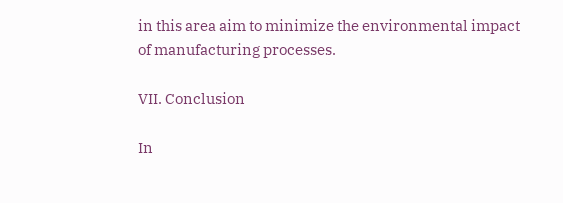in this area aim to minimize the environmental impact of manufacturing processes.

VII. Conclusion

In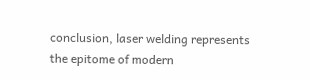conclusion, laser welding represents the epitome of modern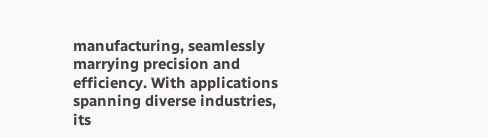manufacturing, seamlessly marrying precision and efficiency. With applications spanning diverse industries, its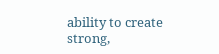ability to create strong,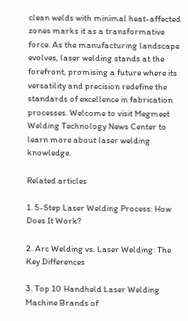clean welds with minimal heat-affected zones marks it as a transformative force. As the manufacturing landscape evolves, laser welding stands at the forefront, promising a future where its versatility and precision redefine the standards of excellence in fabrication processes. Welcome to visit Megmeet Welding Technology News Center to learn more about laser welding knowledge.

Related articles

1. 5-Step Laser Welding Process: How Does It Work?

2. Arc Welding vs. Laser Welding: The Key Differences

3. Top 10 Handheld Laser Welding Machine Brands of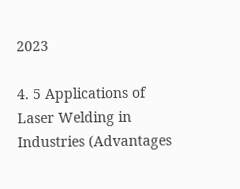2023

4. 5 Applications of Laser Welding in Industries (Advantages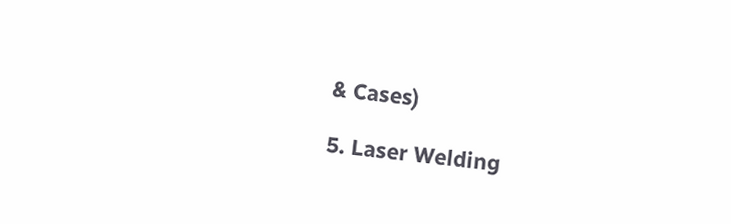& Cases)

5. Laser Welding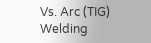Vs. Arc (TIG) Welding